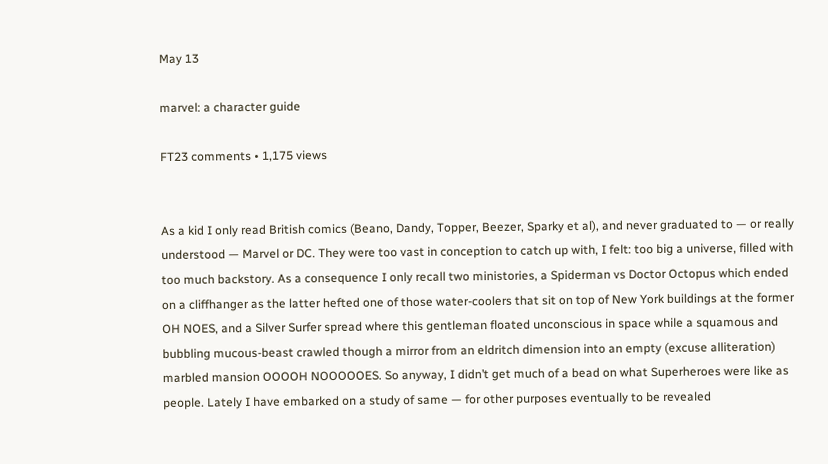May 13

marvel: a character guide

FT23 comments • 1,175 views


As a kid I only read British comics (Beano, Dandy, Topper, Beezer, Sparky et al), and never graduated to — or really understood — Marvel or DC. They were too vast in conception to catch up with, I felt: too big a universe, filled with too much backstory. As a consequence I only recall two ministories, a Spiderman vs Doctor Octopus which ended on a cliffhanger as the latter hefted one of those water-coolers that sit on top of New York buildings at the former OH NOES, and a Silver Surfer spread where this gentleman floated unconscious in space while a squamous and bubbling mucous-beast crawled though a mirror from an eldritch dimension into an empty (excuse alliteration) marbled mansion OOOOH NOOOOOES. So anyway, I didn’t get much of a bead on what Superheroes were like as people. Lately I have embarked on a study of same — for other purposes eventually to be revealed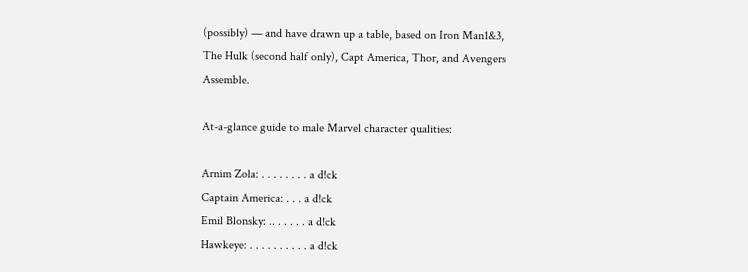(possibly) — and have drawn up a table, based on Iron Man1&3, The Hulk (second half only), Capt America, Thor, and Avengers Assemble.

At-a-glance guide to male Marvel character qualities:

Arnim Zola: . . . . . . . . a d!ck
Captain America: . . . a d!ck
Emil Blonsky: .. . . . . . a d!ck
Hawkeye: . . . . . . . . . . a d!ck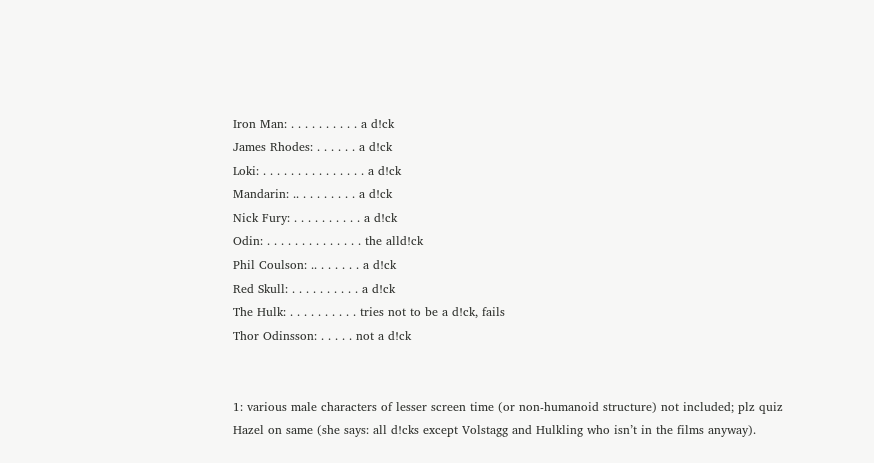Iron Man: . . . . . . . . . . a d!ck
James Rhodes: . . . . . . a d!ck
Loki: . . . . . . . . . . . . . . . a d!ck
Mandarin: .. . . . . . . . . a d!ck
Nick Fury: . . . . . . . . . . a d!ck
Odin: . . . . . . . . . . . . . . the alld!ck
Phil Coulson: .. . . . . . . a d!ck
Red Skull: . . . . . . . . . . a d!ck
The Hulk: . . . . . . . . . . tries not to be a d!ck, fails
Thor Odinsson: . . . . . not a d!ck


1: various male characters of lesser screen time (or non-humanoid structure) not included; plz quiz Hazel on same (she says: all d!cks except Volstagg and Hulkling who isn’t in the films anyway).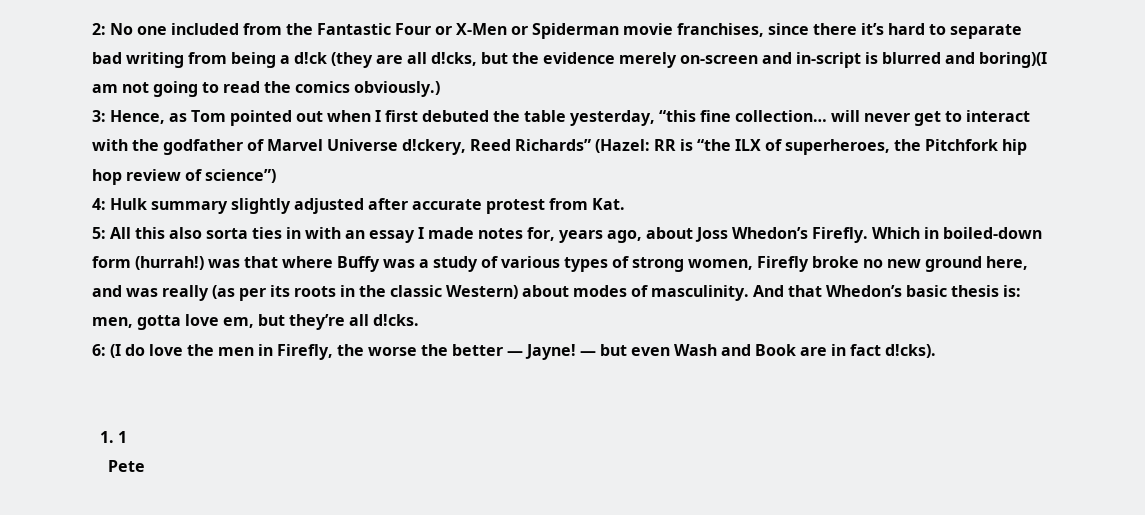2: No one included from the Fantastic Four or X-Men or Spiderman movie franchises, since there it’s hard to separate bad writing from being a d!ck (they are all d!cks, but the evidence merely on-screen and in-script is blurred and boring)(I am not going to read the comics obviously.)
3: Hence, as Tom pointed out when I first debuted the table yesterday, “this fine collection… will never get to interact with the godfather of Marvel Universe d!ckery, Reed Richards” (Hazel: RR is “the ILX of superheroes, the Pitchfork hip hop review of science”)
4: Hulk summary slightly adjusted after accurate protest from Kat.
5: All this also sorta ties in with an essay I made notes for, years ago, about Joss Whedon’s Firefly. Which in boiled-down form (hurrah!) was that where Buffy was a study of various types of strong women, Firefly broke no new ground here, and was really (as per its roots in the classic Western) about modes of masculinity. And that Whedon’s basic thesis is: men, gotta love em, but they’re all d!cks.
6: (I do love the men in Firefly, the worse the better — Jayne! — but even Wash and Book are in fact d!cks).


  1. 1
    Pete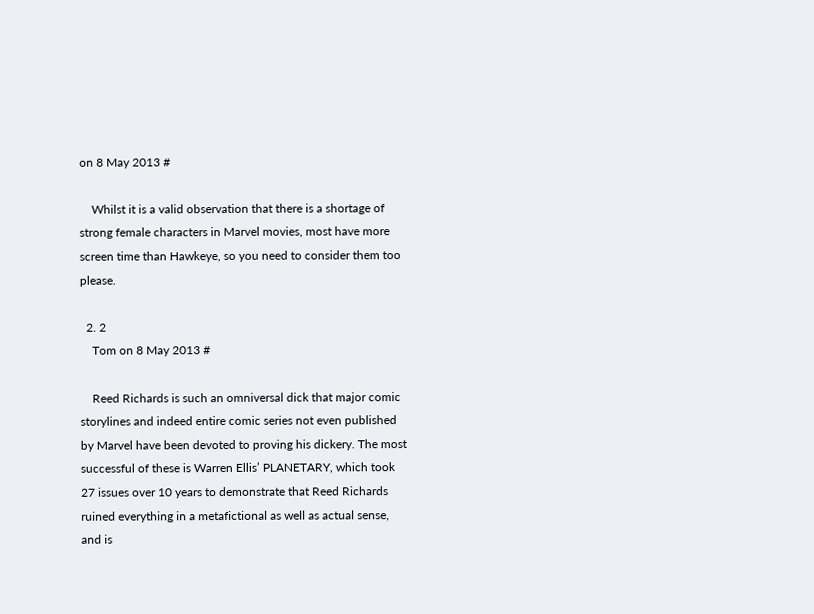on 8 May 2013 #

    Whilst it is a valid observation that there is a shortage of strong female characters in Marvel movies, most have more screen time than Hawkeye, so you need to consider them too please.

  2. 2
    Tom on 8 May 2013 #

    Reed Richards is such an omniversal dick that major comic storylines and indeed entire comic series not even published by Marvel have been devoted to proving his dickery. The most successful of these is Warren Ellis’ PLANETARY, which took 27 issues over 10 years to demonstrate that Reed Richards ruined everything in a metafictional as well as actual sense, and is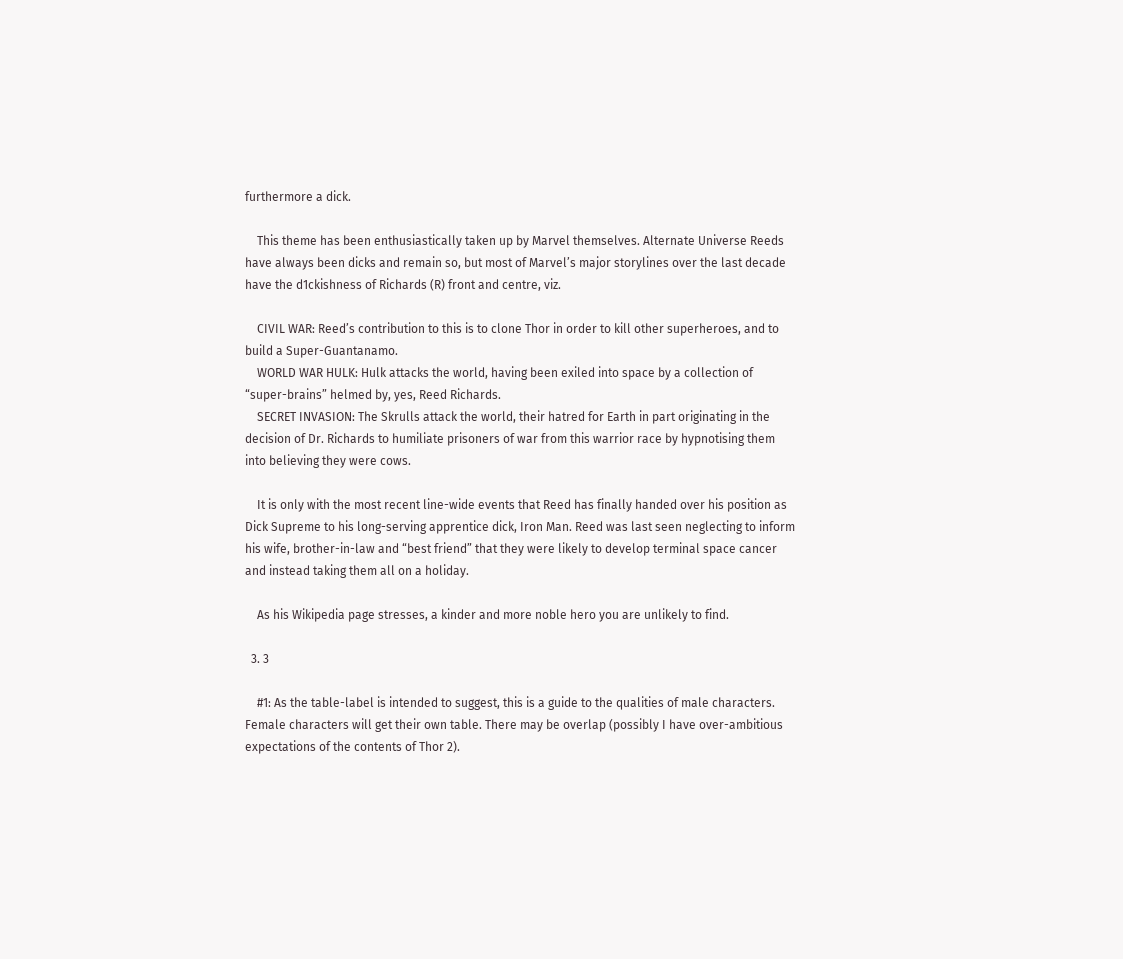furthermore a dick.

    This theme has been enthusiastically taken up by Marvel themselves. Alternate Universe Reeds have always been dicks and remain so, but most of Marvel’s major storylines over the last decade have the d1ckishness of Richards (R) front and centre, viz.

    CIVIL WAR: Reed’s contribution to this is to clone Thor in order to kill other superheroes, and to build a Super-Guantanamo.
    WORLD WAR HULK: Hulk attacks the world, having been exiled into space by a collection of “super-brains” helmed by, yes, Reed Richards.
    SECRET INVASION: The Skrulls attack the world, their hatred for Earth in part originating in the decision of Dr. Richards to humiliate prisoners of war from this warrior race by hypnotising them into believing they were cows.

    It is only with the most recent line-wide events that Reed has finally handed over his position as Dick Supreme to his long-serving apprentice dick, Iron Man. Reed was last seen neglecting to inform his wife, brother-in-law and “best friend” that they were likely to develop terminal space cancer and instead taking them all on a holiday.

    As his Wikipedia page stresses, a kinder and more noble hero you are unlikely to find.

  3. 3

    #1: As the table-label is intended to suggest, this is a guide to the qualities of male characters. Female characters will get their own table. There may be overlap (possibly I have over-ambitious expectations of the contents of Thor 2).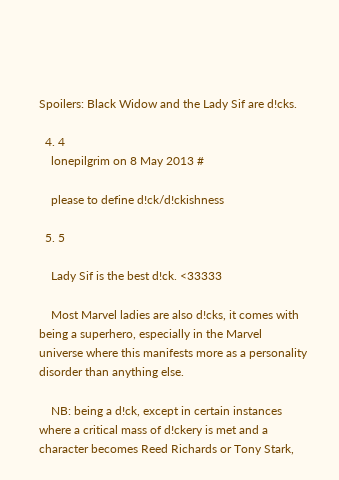Spoilers: Black Widow and the Lady Sif are d!cks.

  4. 4
    lonepilgrim on 8 May 2013 #

    please to define d!ck/d!ckishness

  5. 5

    Lady Sif is the best d!ck. <33333

    Most Marvel ladies are also d!cks, it comes with being a superhero, especially in the Marvel universe where this manifests more as a personality disorder than anything else.

    NB: being a d!ck, except in certain instances where a critical mass of d!ckery is met and a character becomes Reed Richards or Tony Stark,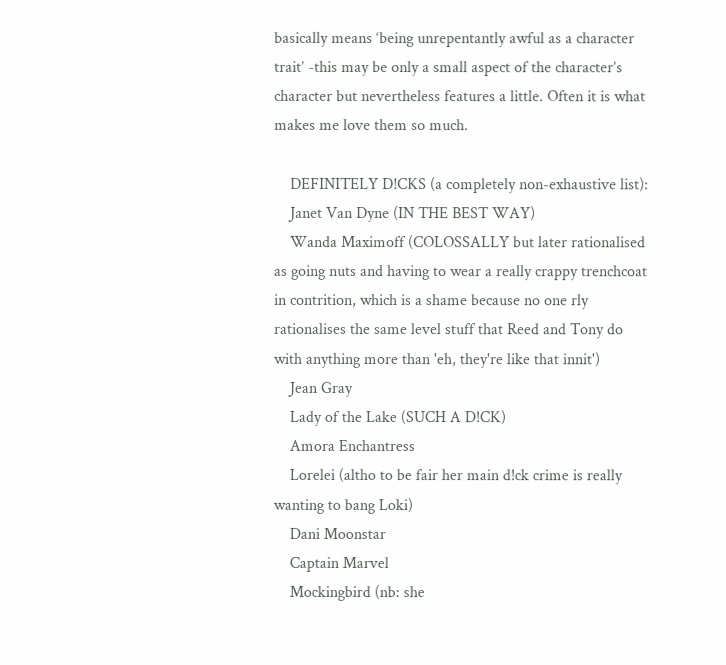basically means ‘being unrepentantly awful as a character trait’ -this may be only a small aspect of the character’s character but nevertheless features a little. Often it is what makes me love them so much.

    DEFINITELY D!CKS (a completely non-exhaustive list):
    Janet Van Dyne (IN THE BEST WAY)
    Wanda Maximoff (COLOSSALLY but later rationalised as going nuts and having to wear a really crappy trenchcoat in contrition, which is a shame because no one rly rationalises the same level stuff that Reed and Tony do with anything more than 'eh, they're like that innit')
    Jean Gray
    Lady of the Lake (SUCH A D!CK)
    Amora Enchantress
    Lorelei (altho to be fair her main d!ck crime is really wanting to bang Loki)
    Dani Moonstar
    Captain Marvel
    Mockingbird (nb: she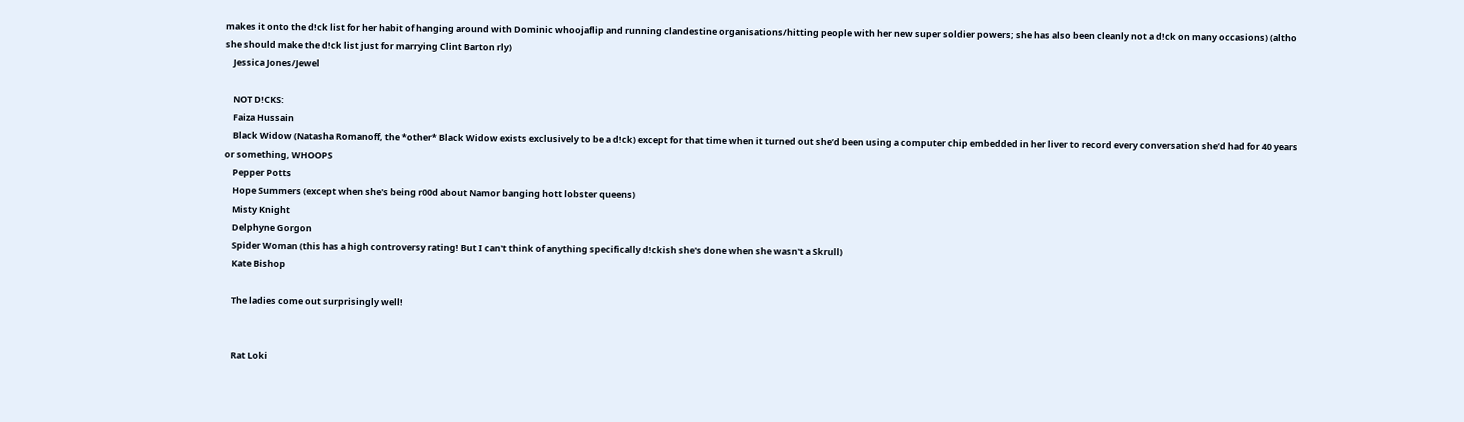makes it onto the d!ck list for her habit of hanging around with Dominic whoojaflip and running clandestine organisations/hitting people with her new super soldier powers; she has also been cleanly not a d!ck on many occasions) (altho she should make the d!ck list just for marrying Clint Barton rly)
    Jessica Jones/Jewel

    NOT D!CKS:
    Faiza Hussain
    Black Widow (Natasha Romanoff, the *other* Black Widow exists exclusively to be a d!ck) except for that time when it turned out she’d been using a computer chip embedded in her liver to record every conversation she’d had for 40 years or something, WHOOPS
    Pepper Potts
    Hope Summers (except when she's being r00d about Namor banging hott lobster queens)
    Misty Knight
    Delphyne Gorgon
    Spider Woman (this has a high controversy rating! But I can't think of anything specifically d!ckish she's done when she wasn't a Skrull)
    Kate Bishop

    The ladies come out surprisingly well!


    Rat Loki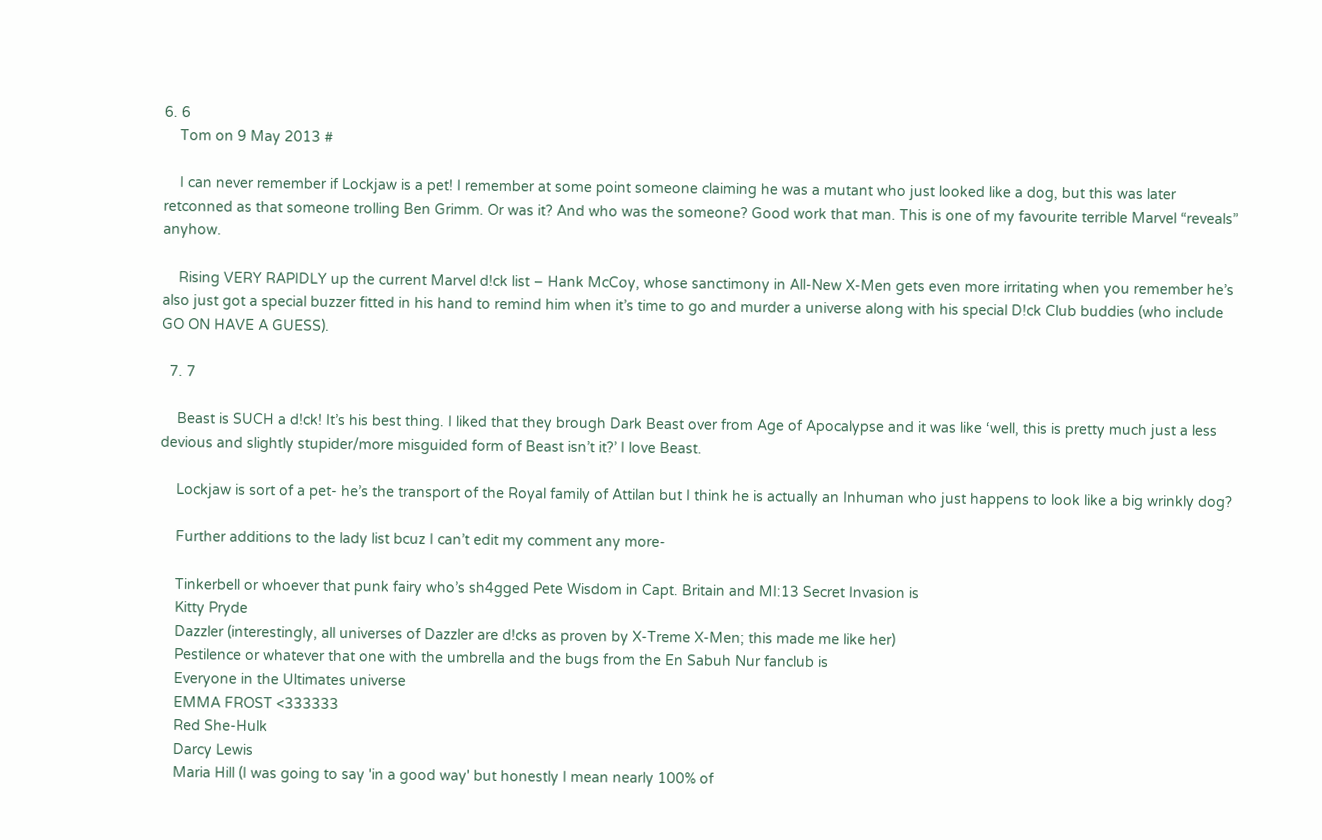6. 6
    Tom on 9 May 2013 #

    I can never remember if Lockjaw is a pet! I remember at some point someone claiming he was a mutant who just looked like a dog, but this was later retconned as that someone trolling Ben Grimm. Or was it? And who was the someone? Good work that man. This is one of my favourite terrible Marvel “reveals” anyhow.

    Rising VERY RAPIDLY up the current Marvel d!ck list – Hank McCoy, whose sanctimony in All-New X-Men gets even more irritating when you remember he’s also just got a special buzzer fitted in his hand to remind him when it’s time to go and murder a universe along with his special D!ck Club buddies (who include GO ON HAVE A GUESS).

  7. 7

    Beast is SUCH a d!ck! It’s his best thing. I liked that they brough Dark Beast over from Age of Apocalypse and it was like ‘well, this is pretty much just a less devious and slightly stupider/more misguided form of Beast isn’t it?’ I love Beast.

    Lockjaw is sort of a pet- he’s the transport of the Royal family of Attilan but I think he is actually an Inhuman who just happens to look like a big wrinkly dog?

    Further additions to the lady list bcuz I can’t edit my comment any more-

    Tinkerbell or whoever that punk fairy who’s sh4gged Pete Wisdom in Capt. Britain and MI:13 Secret Invasion is
    Kitty Pryde
    Dazzler (interestingly, all universes of Dazzler are d!cks as proven by X-Treme X-Men; this made me like her)
    Pestilence or whatever that one with the umbrella and the bugs from the En Sabuh Nur fanclub is
    Everyone in the Ultimates universe
    EMMA FROST <333333
    Red She-Hulk
    Darcy Lewis
    Maria Hill (I was going to say 'in a good way' but honestly I mean nearly 100% of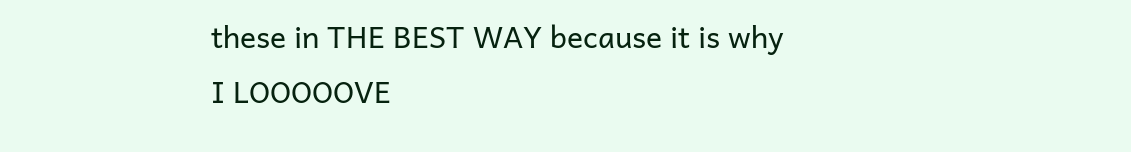these in THE BEST WAY because it is why I LOOOOOVE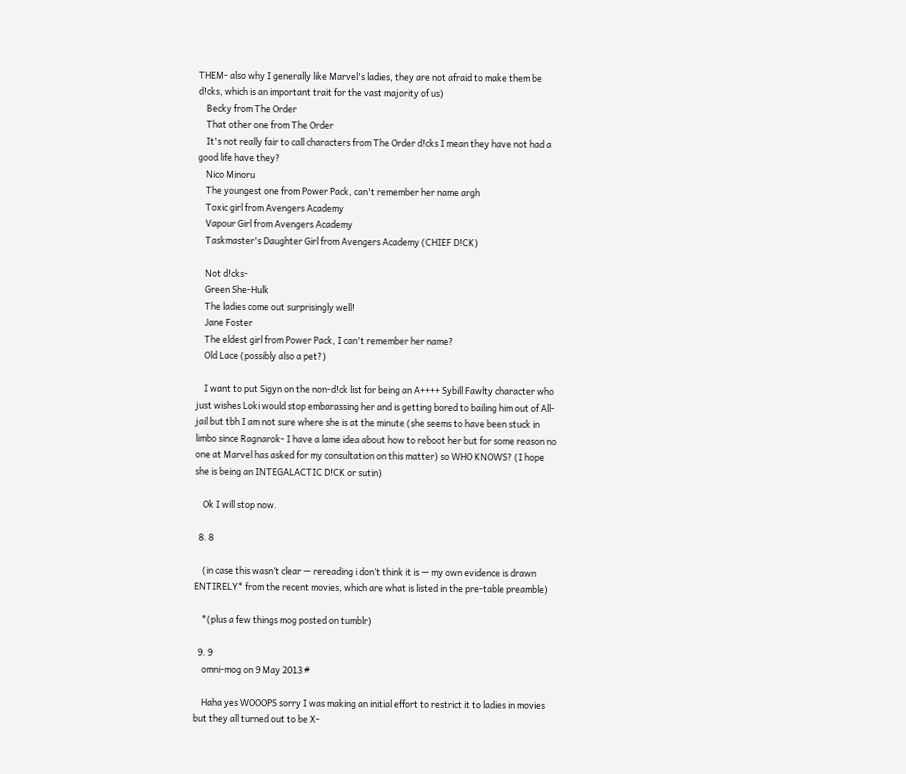THEM- also why I generally like Marvel's ladies, they are not afraid to make them be d!cks, which is an important trait for the vast majority of us)
    Becky from The Order
    That other one from The Order
    It's not really fair to call characters from The Order d!cks I mean they have not had a good life have they?
    Nico Minoru
    The youngest one from Power Pack, can't remember her name argh
    Toxic girl from Avengers Academy
    Vapour Girl from Avengers Academy
    Taskmaster's Daughter Girl from Avengers Academy (CHIEF D!CK)

    Not d!cks-
    Green She-Hulk
    The ladies come out surprisingly well!
    Jane Foster
    The eldest girl from Power Pack, I can't remember her name?
    Old Lace (possibly also a pet?)

    I want to put Sigyn on the non-d!ck list for being an A++++ Sybill Fawlty character who just wishes Loki would stop embarassing her and is getting bored to bailing him out of All-jail but tbh I am not sure where she is at the minute (she seems to have been stuck in limbo since Ragnarok- I have a lame idea about how to reboot her but for some reason no one at Marvel has asked for my consultation on this matter) so WHO KNOWS? (I hope she is being an INTEGALACTIC D!CK or sutin)

    Ok I will stop now.

  8. 8

    (in case this wasn’t clear — rereading i don’t think it is — my own evidence is drawn ENTIRELY* from the recent movies, which are what is listed in the pre-table preamble)

    *(plus a few things mog posted on tumblr)

  9. 9
    omni-mog on 9 May 2013 #

    Haha yes WOOOPS sorry I was making an initial effort to restrict it to ladies in movies but they all turned out to be X-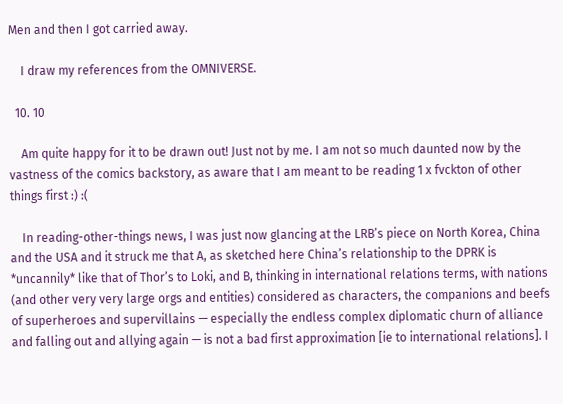Men and then I got carried away.

    I draw my references from the OMNIVERSE.

  10. 10

    Am quite happy for it to be drawn out! Just not by me. I am not so much daunted now by the vastness of the comics backstory, as aware that I am meant to be reading 1 x fvckton of other things first :) :(

    In reading-other-things news, I was just now glancing at the LRB’s piece on North Korea, China and the USA and it struck me that A, as sketched here China’s relationship to the DPRK is *uncannily* like that of Thor’s to Loki, and B, thinking in international relations terms, with nations (and other very very large orgs and entities) considered as characters, the companions and beefs of superheroes and supervillains — especially the endless complex diplomatic churn of alliance and falling out and allying again — is not a bad first approximation [ie to international relations]. I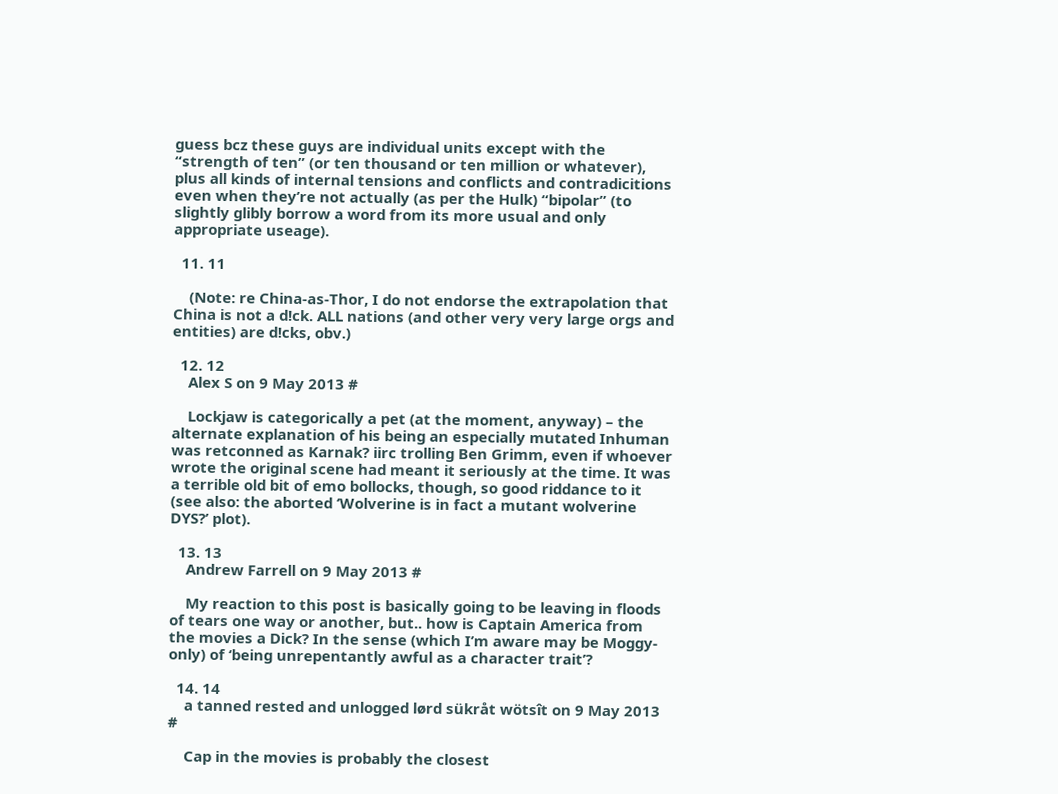guess bcz these guys are individual units except with the “strength of ten” (or ten thousand or ten million or whatever), plus all kinds of internal tensions and conflicts and contradicitions even when they’re not actually (as per the Hulk) “bipolar” (to slightly glibly borrow a word from its more usual and only appropriate useage).

  11. 11

    (Note: re China-as-Thor, I do not endorse the extrapolation that China is not a d!ck. ALL nations (and other very very large orgs and entities) are d!cks, obv.)

  12. 12
    Alex S on 9 May 2013 #

    Lockjaw is categorically a pet (at the moment, anyway) – the alternate explanation of his being an especially mutated Inhuman was retconned as Karnak? iirc trolling Ben Grimm, even if whoever wrote the original scene had meant it seriously at the time. It was a terrible old bit of emo bollocks, though, so good riddance to it (see also: the aborted ‘Wolverine is in fact a mutant wolverine DYS?’ plot).

  13. 13
    Andrew Farrell on 9 May 2013 #

    My reaction to this post is basically going to be leaving in floods of tears one way or another, but.. how is Captain America from the movies a Dick? In the sense (which I’m aware may be Moggy-only) of ‘being unrepentantly awful as a character trait’?

  14. 14
    a tanned rested and unlogged lørd sükråt wötsît on 9 May 2013 #

    Cap in the movies is probably the closest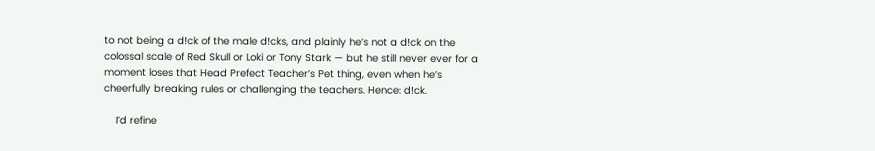to not being a d!ck of the male d!cks, and plainly he’s not a d!ck on the colossal scale of Red Skull or Loki or Tony Stark — but he still never ever for a moment loses that Head Prefect Teacher’s Pet thing, even when he’s cheerfully breaking rules or challenging the teachers. Hence: d!ck.

    I’d refine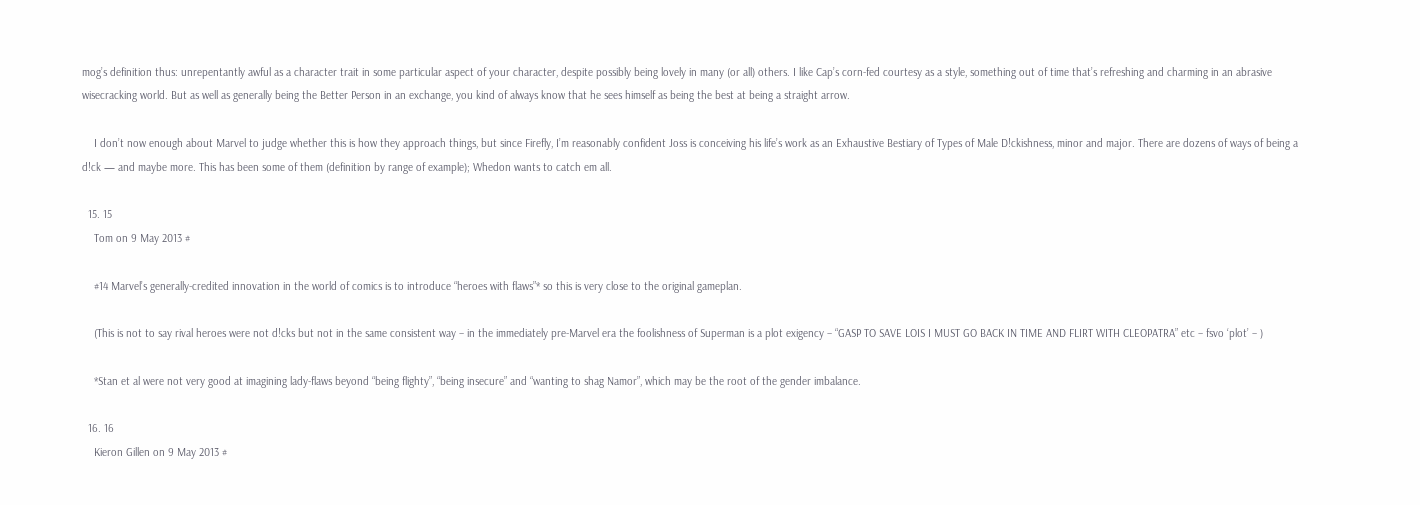mog’s definition thus: unrepentantly awful as a character trait in some particular aspect of your character, despite possibly being lovely in many (or all) others. I like Cap’s corn-fed courtesy as a style, something out of time that’s refreshing and charming in an abrasive wisecracking world. But as well as generally being the Better Person in an exchange, you kind of always know that he sees himself as being the best at being a straight arrow.

    I don’t now enough about Marvel to judge whether this is how they approach things, but since Firefly, I’m reasonably confident Joss is conceiving his life’s work as an Exhaustive Bestiary of Types of Male D!ckishness, minor and major. There are dozens of ways of being a d!ck — and maybe more. This has been some of them (definition by range of example); Whedon wants to catch em all.

  15. 15
    Tom on 9 May 2013 #

    #14 Marvel’s generally-credited innovation in the world of comics is to introduce “heroes with flaws”* so this is very close to the original gameplan.

    (This is not to say rival heroes were not d!cks but not in the same consistent way – in the immediately pre-Marvel era the foolishness of Superman is a plot exigency – “GASP TO SAVE LOIS I MUST GO BACK IN TIME AND FLIRT WITH CLEOPATRA” etc – fsvo ‘plot’ – )

    *Stan et al were not very good at imagining lady-flaws beyond “being flighty”, “being insecure” and “wanting to shag Namor”, which may be the root of the gender imbalance.

  16. 16
    Kieron Gillen on 9 May 2013 #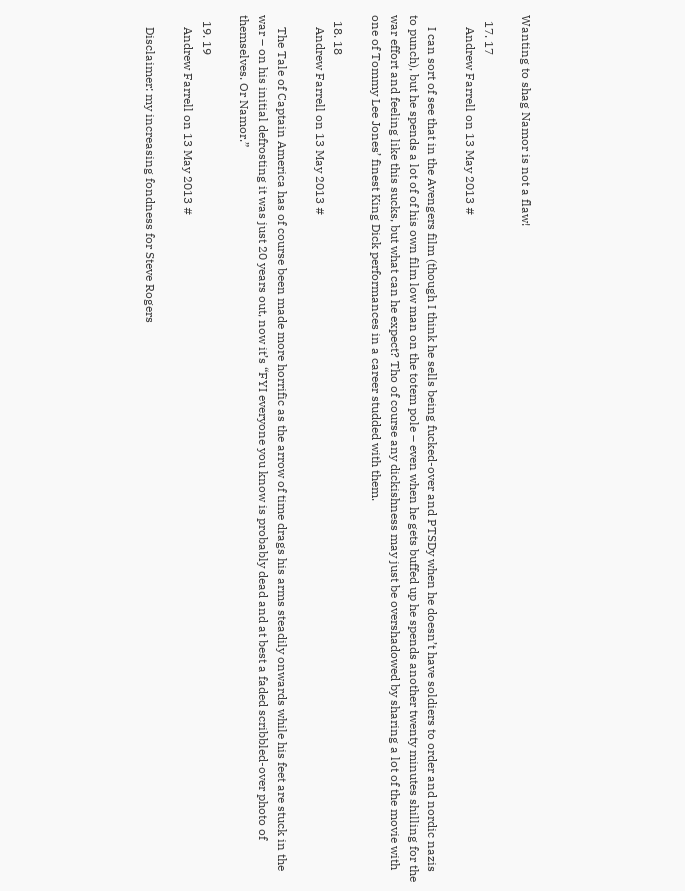Wanting to shag Namor is not a flaw!

  17. 17
    Andrew Farrell on 13 May 2013 #

    I can sort of see that in the Avengers film (though I think he sells being fucked-over and PTSDy when he doesn’t have soldiers to order and nordic nazis to punch), but he spends a lot of of his own film low man on the totem pole – even when he gets buffed up he spends another twenty minutes shilling for the war effort and feeling like this sucks, but what can he expect? Tho of course any dickishness may just be overshadowed by sharing a lot of the movie with one of Tommy Lee Jones’ finest King Dick performances in a career studded with them.

  18. 18
    Andrew Farrell on 13 May 2013 #

    The Tale of Captain America has of course been made more horrific as the arrow of time drags his arms steadily onwards while his feet are stuck in the war – on his initial defrosting it was just 20 years out, now it’s “FYI everyone you know is probably dead and at best a faded scribbled-over photo of themselves. Or Namor.”

  19. 19
    Andrew Farrell on 13 May 2013 #

    Disclaimer: my increasing fondness for Steve Rogers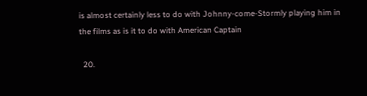is almost certainly less to do with Johnny-come-Stormly playing him in the films as is it to do with American Captain

  20.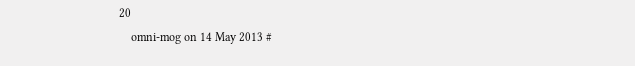20
    omni-mog on 14 May 2013 #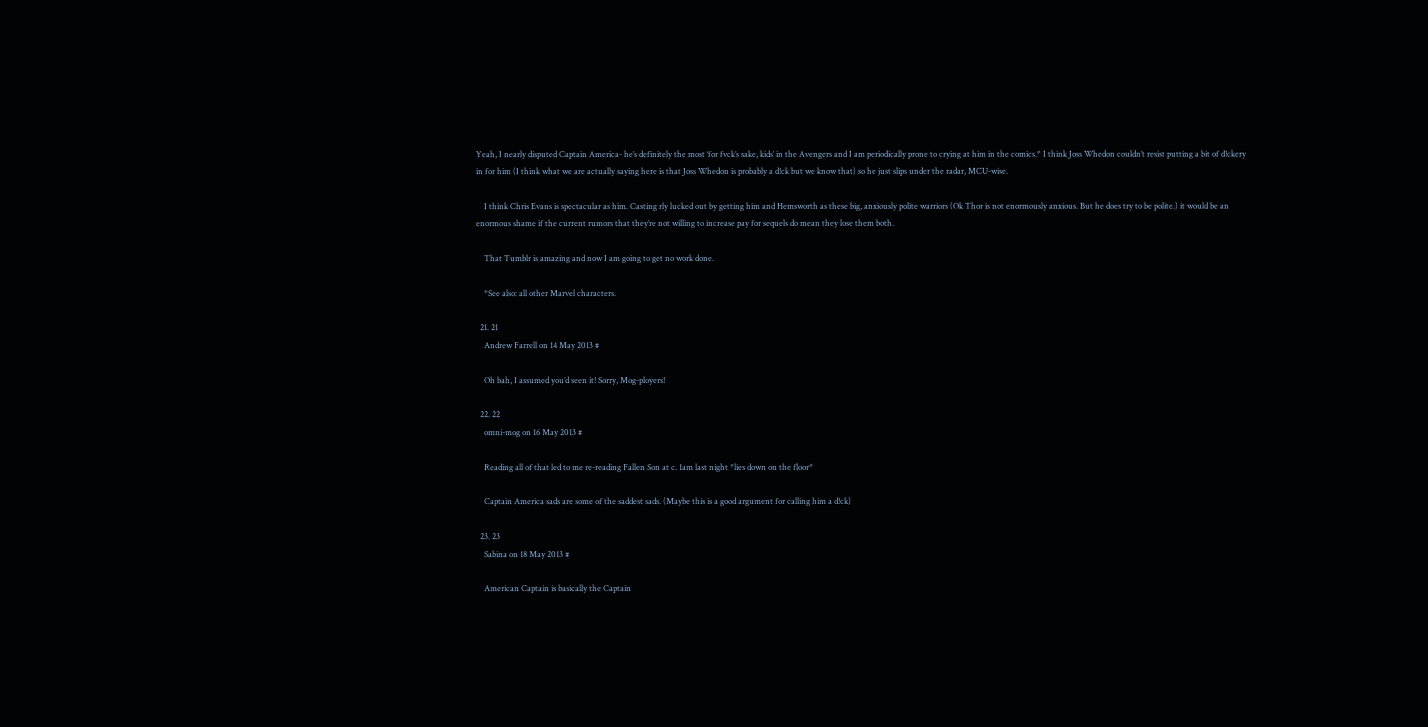Yeah, I nearly disputed Captain America- he’s definitely the most ‘for fvck’s sake, kids’ in the Avengers and I am periodically prone to crying at him in the comics.* I think Joss Whedon couldn’t resist putting a bit of d!ckery in for him (I think what we are actually saying here is that Joss Whedon is probably a d!ck but we know that) so he just slips under the radar, MCU-wise.

    I think Chris Evans is spectacular as him. Casting rly lucked out by getting him and Hemsworth as these big, anxiously polite warriors (Ok Thor is not enormously anxious. But he does try to be polite.) it would be an enormous shame if the current rumors that they’re not willing to increase pay for sequels do mean they lose them both.

    That Tumblr is amazing and now I am going to get no work done.

    *See also: all other Marvel characters.

  21. 21
    Andrew Farrell on 14 May 2013 #

    Oh bah, I assumed you’d seen it! Sorry, Mog-ployers!

  22. 22
    omni-mog on 16 May 2013 #

    Reading all of that led to me re-reading Fallen Son at c. 1am last night *lies down on the floor*

    Captain America sads are some of the saddest sads. (Maybe this is a good argument for calling him a d!ck)

  23. 23
    Sabina on 18 May 2013 #

    American Captain is basically the Captain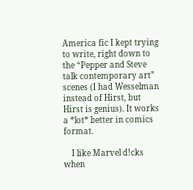America fic I kept trying to write, right down to the “Pepper and Steve talk contemporary art” scenes (I had Wesselman instead of Hirst, but Hirst is genius). It works a *lot* better in comics format.

    I like Marvel d!cks when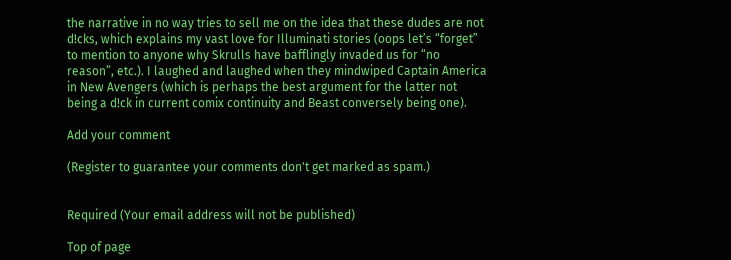the narrative in no way tries to sell me on the idea that these dudes are not d!cks, which explains my vast love for Illuminati stories (oops let’s “forget” to mention to anyone why Skrulls have bafflingly invaded us for “no reason”, etc.). I laughed and laughed when they mindwiped Captain America in New Avengers (which is perhaps the best argument for the latter not being a d!ck in current comix continuity and Beast conversely being one).

Add your comment

(Register to guarantee your comments don't get marked as spam.)


Required (Your email address will not be published)

Top of page